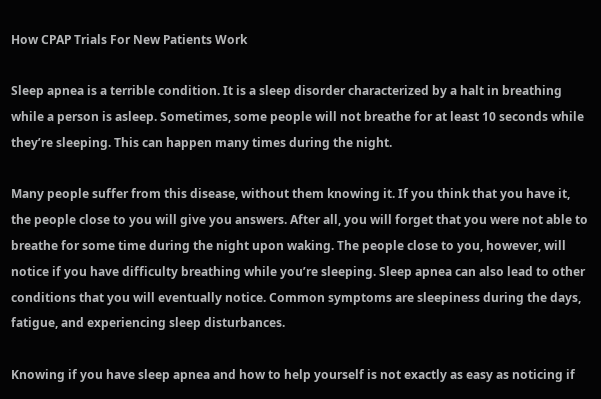How CPAP Trials For New Patients Work

Sleep apnea is a terrible condition. It is a sleep disorder characterized by a halt in breathing while a person is asleep. Sometimes, some people will not breathe for at least 10 seconds while they’re sleeping. This can happen many times during the night.

Many people suffer from this disease, without them knowing it. If you think that you have it, the people close to you will give you answers. After all, you will forget that you were not able to breathe for some time during the night upon waking. The people close to you, however, will notice if you have difficulty breathing while you’re sleeping. Sleep apnea can also lead to other conditions that you will eventually notice. Common symptoms are sleepiness during the days, fatigue, and experiencing sleep disturbances.

Knowing if you have sleep apnea and how to help yourself is not exactly as easy as noticing if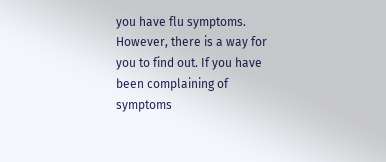you have flu symptoms. However, there is a way for you to find out. If you have been complaining of symptoms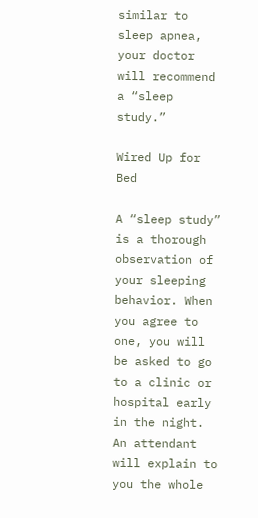similar to sleep apnea, your doctor will recommend a “sleep study.”

Wired Up for Bed

A “sleep study” is a thorough observation of your sleeping behavior. When you agree to one, you will be asked to go to a clinic or hospital early in the night. An attendant will explain to you the whole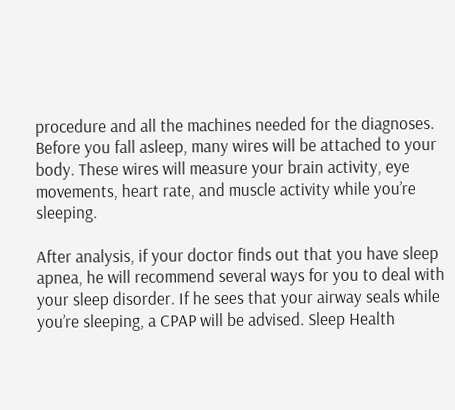procedure and all the machines needed for the diagnoses. Before you fall asleep, many wires will be attached to your body. These wires will measure your brain activity, eye movements, heart rate, and muscle activity while you’re sleeping.

After analysis, if your doctor finds out that you have sleep apnea, he will recommend several ways for you to deal with your sleep disorder. If he sees that your airway seals while you’re sleeping, a CPAP will be advised. Sleep Health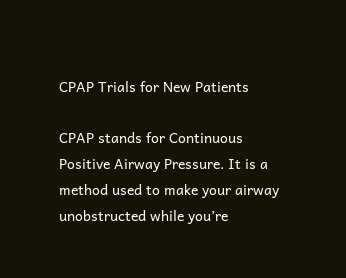CPAP Trials for New Patients

CPAP stands for Continuous Positive Airway Pressure. It is a method used to make your airway unobstructed while you’re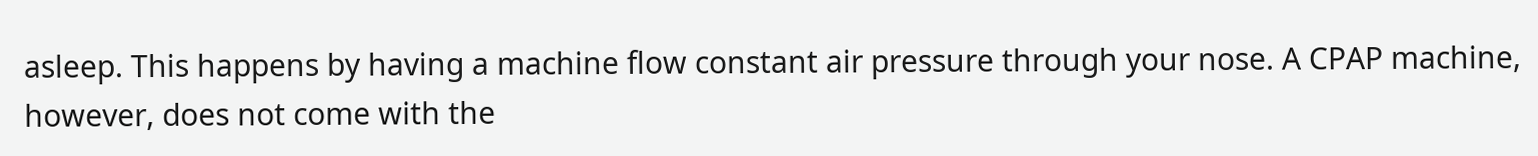asleep. This happens by having a machine flow constant air pressure through your nose. A CPAP machine, however, does not come with the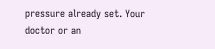pressure already set. Your doctor or an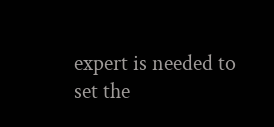expert is needed to set the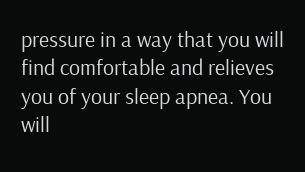pressure in a way that you will find comfortable and relieves you of your sleep apnea. You will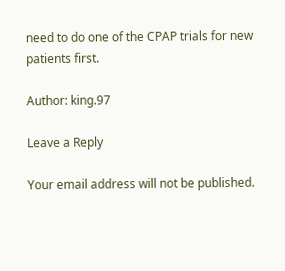need to do one of the CPAP trials for new patients first.

Author: king.97

Leave a Reply

Your email address will not be published.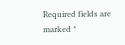Required fields are marked *